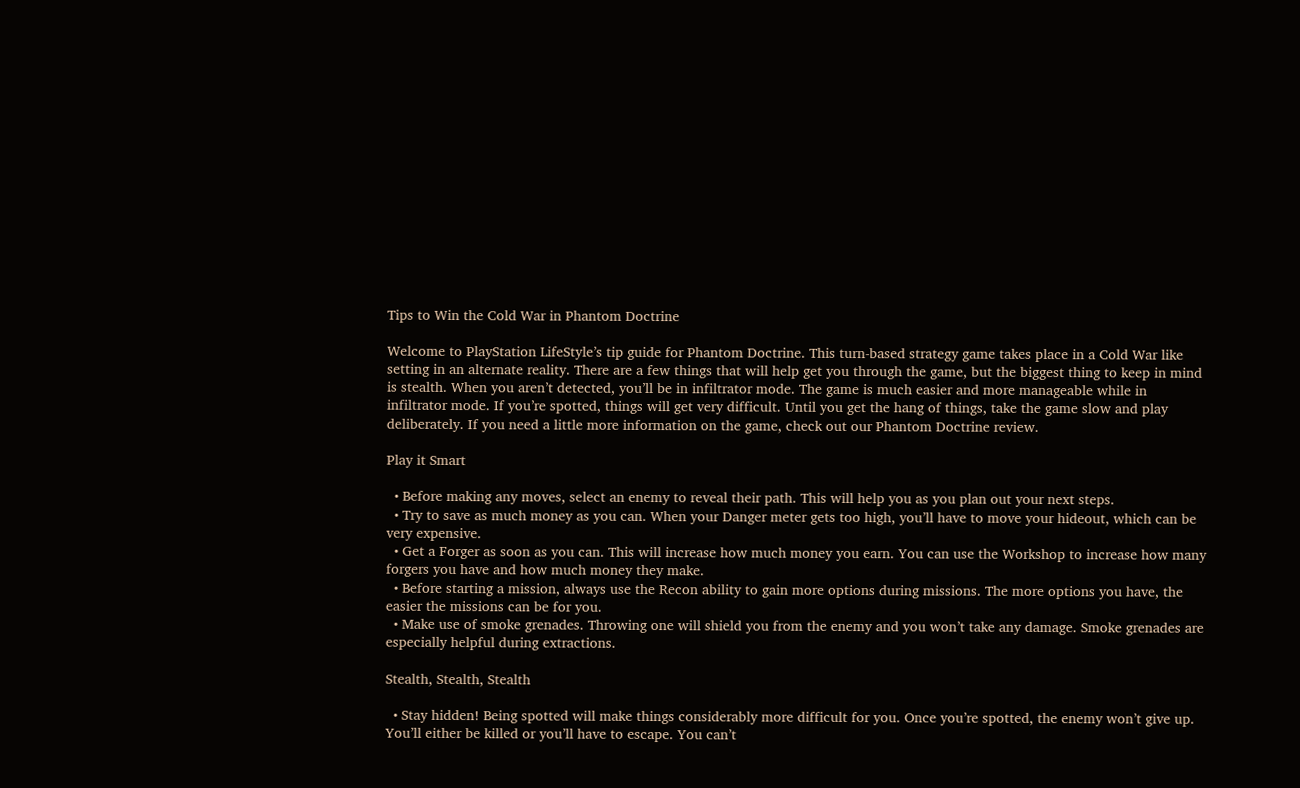Tips to Win the Cold War in Phantom Doctrine

Welcome to PlayStation LifeStyle’s tip guide for Phantom Doctrine. This turn-based strategy game takes place in a Cold War like setting in an alternate reality. There are a few things that will help get you through the game, but the biggest thing to keep in mind is stealth. When you aren’t detected, you’ll be in infiltrator mode. The game is much easier and more manageable while in infiltrator mode. If you’re spotted, things will get very difficult. Until you get the hang of things, take the game slow and play deliberately. If you need a little more information on the game, check out our Phantom Doctrine review.

Play it Smart

  • Before making any moves, select an enemy to reveal their path. This will help you as you plan out your next steps.
  • Try to save as much money as you can. When your Danger meter gets too high, you’ll have to move your hideout, which can be very expensive.
  • Get a Forger as soon as you can. This will increase how much money you earn. You can use the Workshop to increase how many forgers you have and how much money they make.
  • Before starting a mission, always use the Recon ability to gain more options during missions. The more options you have, the easier the missions can be for you.
  • Make use of smoke grenades. Throwing one will shield you from the enemy and you won’t take any damage. Smoke grenades are especially helpful during extractions.

Stealth, Stealth, Stealth

  • Stay hidden! Being spotted will make things considerably more difficult for you. Once you’re spotted, the enemy won’t give up. You’ll either be killed or you’ll have to escape. You can’t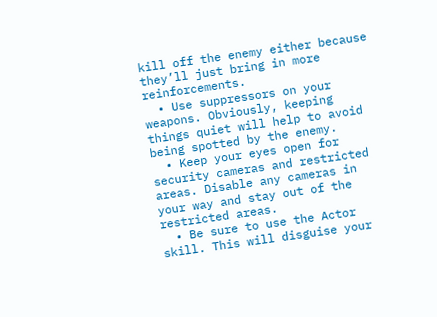kill off the enemy either because they’ll just bring in more reinforcements.
  • Use suppressors on your weapons. Obviously, keeping things quiet will help to avoid being spotted by the enemy.
  • Keep your eyes open for security cameras and restricted areas. Disable any cameras in your way and stay out of the restricted areas.
  • Be sure to use the Actor skill. This will disguise your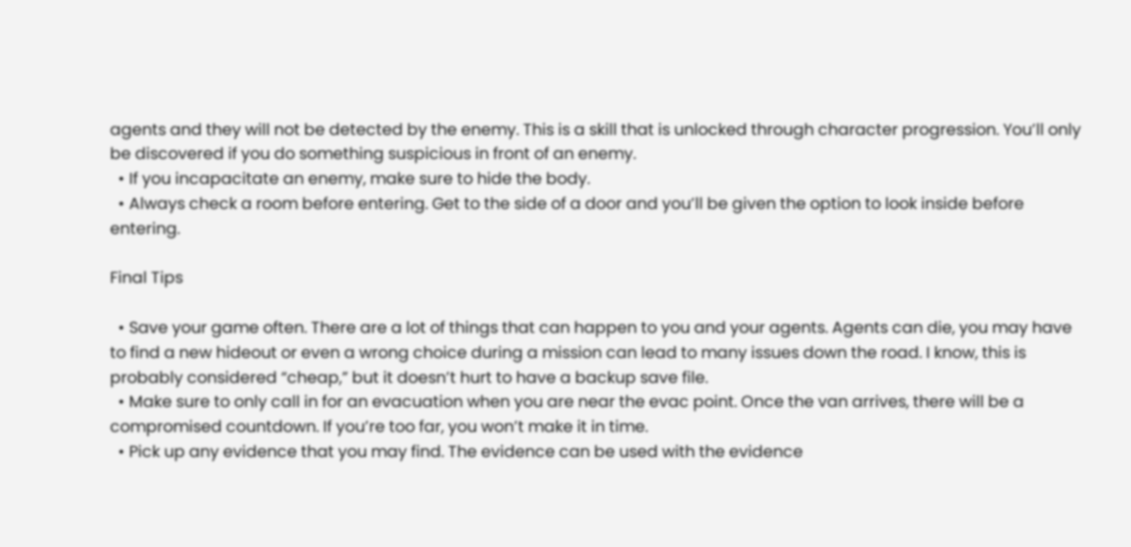agents and they will not be detected by the enemy. This is a skill that is unlocked through character progression. You’ll only be discovered if you do something suspicious in front of an enemy.
  • If you incapacitate an enemy, make sure to hide the body.
  • Always check a room before entering. Get to the side of a door and you’ll be given the option to look inside before entering.

Final Tips

  • Save your game often. There are a lot of things that can happen to you and your agents. Agents can die, you may have to find a new hideout or even a wrong choice during a mission can lead to many issues down the road. I know, this is probably considered “cheap,” but it doesn’t hurt to have a backup save file.
  • Make sure to only call in for an evacuation when you are near the evac point. Once the van arrives, there will be a compromised countdown. If you’re too far, you won’t make it in time.
  • Pick up any evidence that you may find. The evidence can be used with the evidence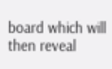board which will then reveal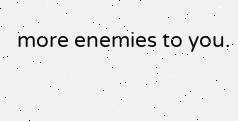more enemies to you.